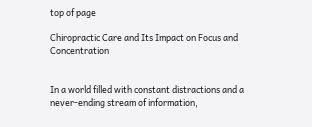top of page

Chiropractic Care and Its Impact on Focus and Concentration


In a world filled with constant distractions and a never-ending stream of information,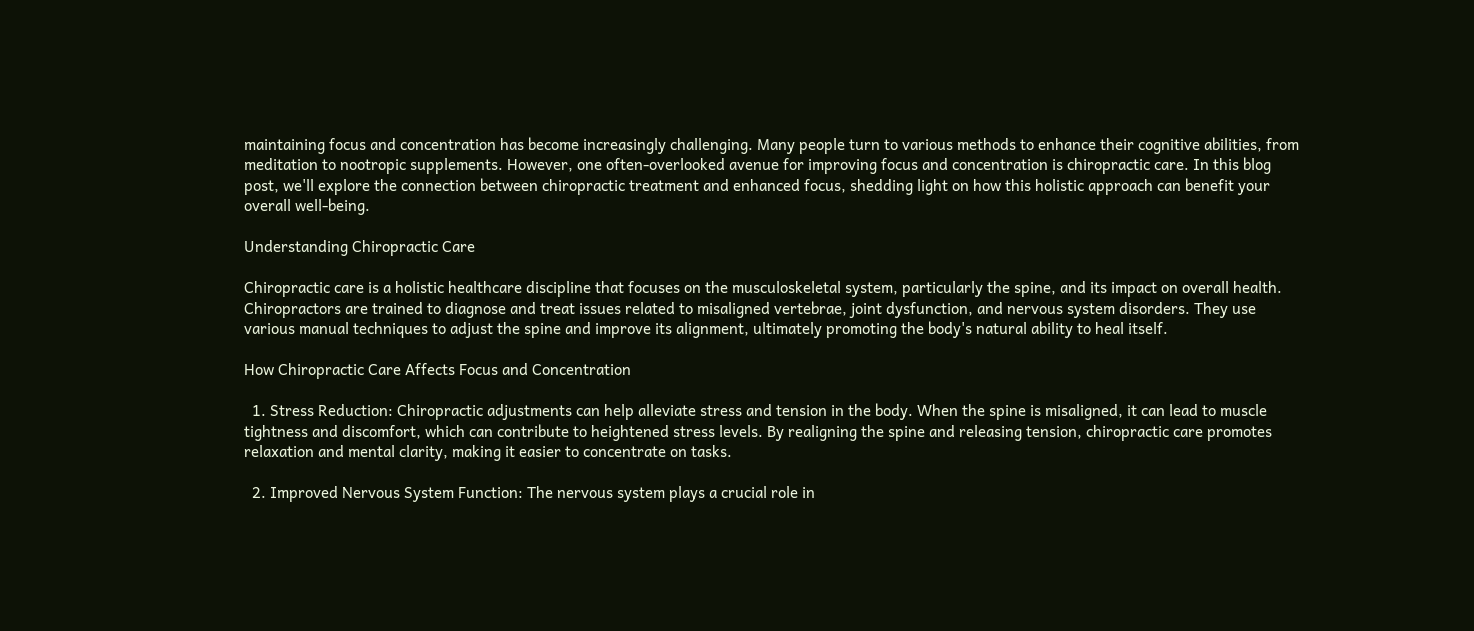maintaining focus and concentration has become increasingly challenging. Many people turn to various methods to enhance their cognitive abilities, from meditation to nootropic supplements. However, one often-overlooked avenue for improving focus and concentration is chiropractic care. In this blog post, we'll explore the connection between chiropractic treatment and enhanced focus, shedding light on how this holistic approach can benefit your overall well-being.

Understanding Chiropractic Care

Chiropractic care is a holistic healthcare discipline that focuses on the musculoskeletal system, particularly the spine, and its impact on overall health. Chiropractors are trained to diagnose and treat issues related to misaligned vertebrae, joint dysfunction, and nervous system disorders. They use various manual techniques to adjust the spine and improve its alignment, ultimately promoting the body's natural ability to heal itself.

How Chiropractic Care Affects Focus and Concentration

  1. Stress Reduction: Chiropractic adjustments can help alleviate stress and tension in the body. When the spine is misaligned, it can lead to muscle tightness and discomfort, which can contribute to heightened stress levels. By realigning the spine and releasing tension, chiropractic care promotes relaxation and mental clarity, making it easier to concentrate on tasks.

  2. Improved Nervous System Function: The nervous system plays a crucial role in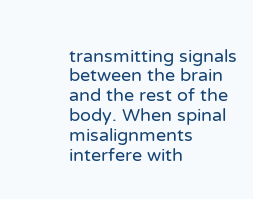transmitting signals between the brain and the rest of the body. When spinal misalignments interfere with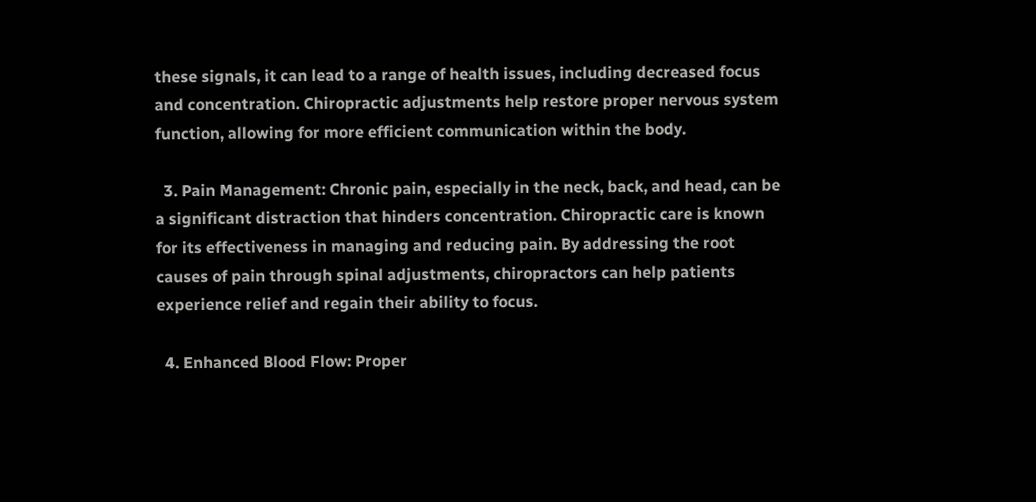these signals, it can lead to a range of health issues, including decreased focus and concentration. Chiropractic adjustments help restore proper nervous system function, allowing for more efficient communication within the body.

  3. Pain Management: Chronic pain, especially in the neck, back, and head, can be a significant distraction that hinders concentration. Chiropractic care is known for its effectiveness in managing and reducing pain. By addressing the root causes of pain through spinal adjustments, chiropractors can help patients experience relief and regain their ability to focus.

  4. Enhanced Blood Flow: Proper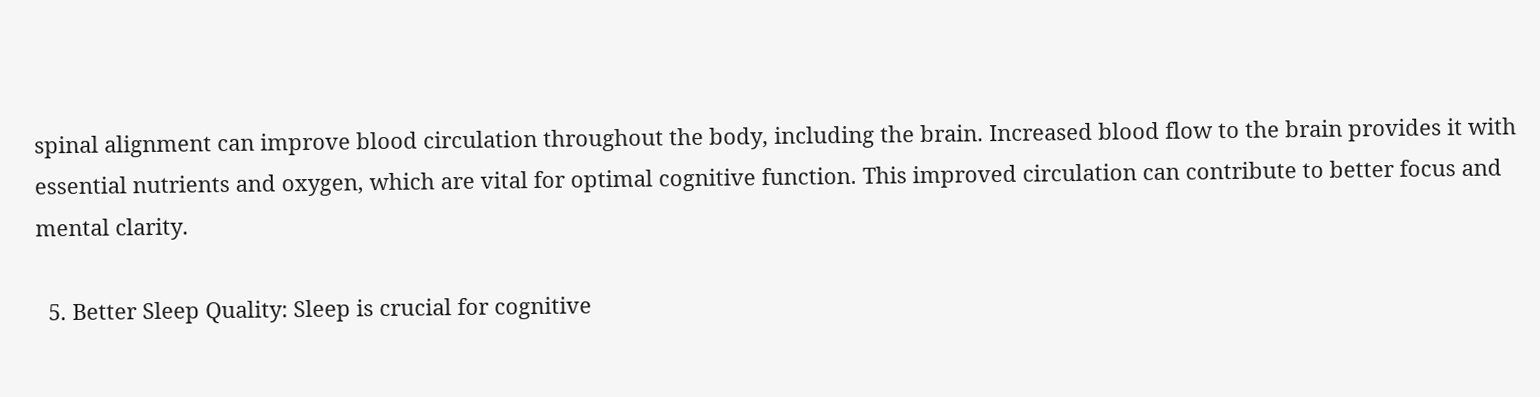spinal alignment can improve blood circulation throughout the body, including the brain. Increased blood flow to the brain provides it with essential nutrients and oxygen, which are vital for optimal cognitive function. This improved circulation can contribute to better focus and mental clarity.

  5. Better Sleep Quality: Sleep is crucial for cognitive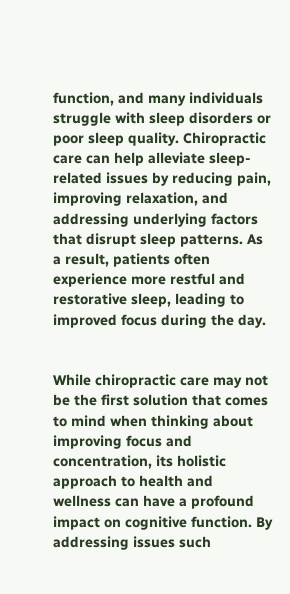function, and many individuals struggle with sleep disorders or poor sleep quality. Chiropractic care can help alleviate sleep-related issues by reducing pain, improving relaxation, and addressing underlying factors that disrupt sleep patterns. As a result, patients often experience more restful and restorative sleep, leading to improved focus during the day.


While chiropractic care may not be the first solution that comes to mind when thinking about improving focus and concentration, its holistic approach to health and wellness can have a profound impact on cognitive function. By addressing issues such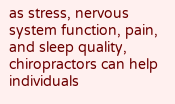as stress, nervous system function, pain, and sleep quality, chiropractors can help individuals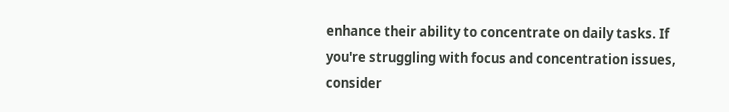enhance their ability to concentrate on daily tasks. If you're struggling with focus and concentration issues, consider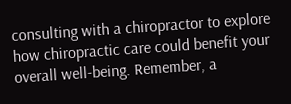consulting with a chiropractor to explore how chiropractic care could benefit your overall well-being. Remember, a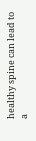healthy spine can lead to a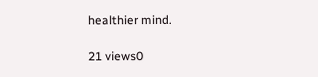healthier mind.

21 views0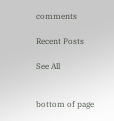comments

Recent Posts

See All


bottom of page